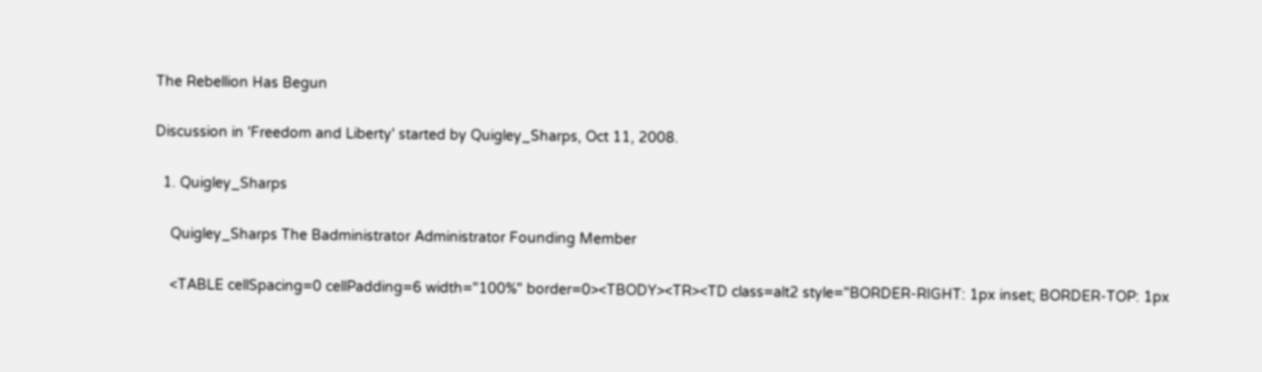The Rebellion Has Begun

Discussion in 'Freedom and Liberty' started by Quigley_Sharps, Oct 11, 2008.

  1. Quigley_Sharps

    Quigley_Sharps The Badministrator Administrator Founding Member

    <TABLE cellSpacing=0 cellPadding=6 width="100%" border=0><TBODY><TR><TD class=alt2 style="BORDER-RIGHT: 1px inset; BORDER-TOP: 1px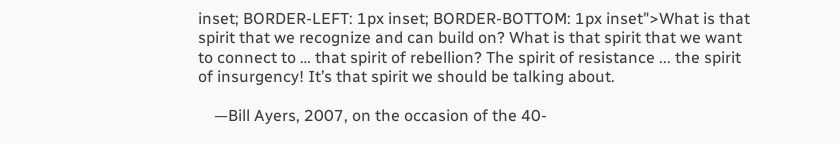inset; BORDER-LEFT: 1px inset; BORDER-BOTTOM: 1px inset">What is that spirit that we recognize and can build on? What is that spirit that we want to connect to … that spirit of rebellion? The spirit of resistance ... the spirit of insurgency! It’s that spirit we should be talking about.

    —Bill Ayers, 2007, on the occasion of the 40-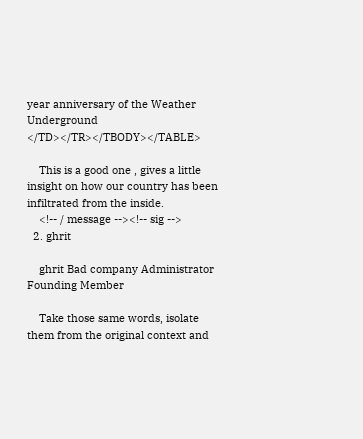year anniversary of the Weather Underground </TD></TR></TBODY></TABLE>

    This is a good one , gives a little insight on how our country has been infiltrated from the inside.
    <!-- / message --><!-- sig -->
  2. ghrit

    ghrit Bad company Administrator Founding Member

    Take those same words, isolate them from the original context and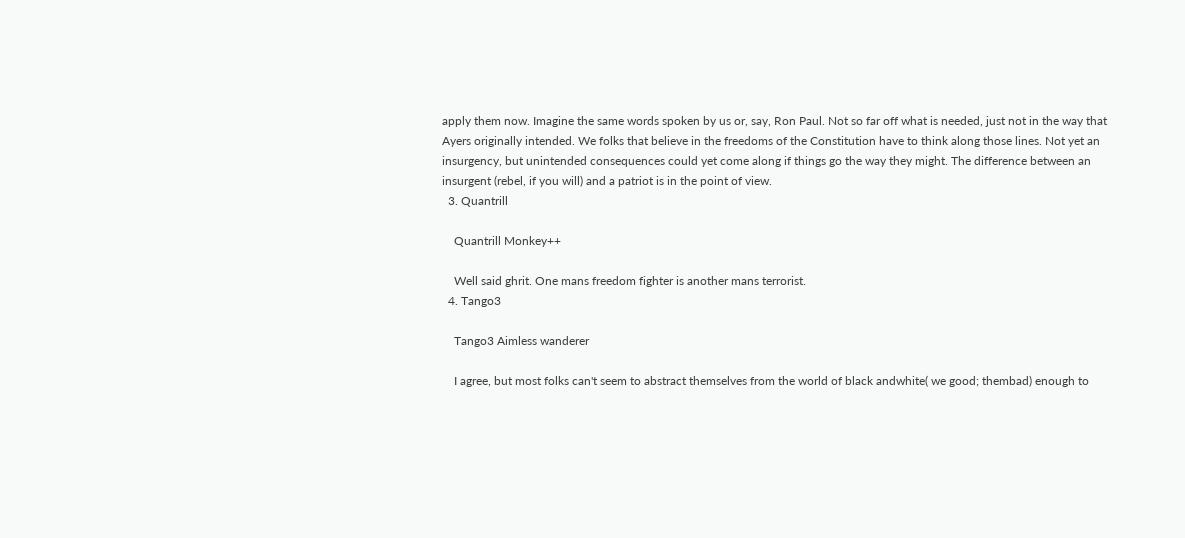apply them now. Imagine the same words spoken by us or, say, Ron Paul. Not so far off what is needed, just not in the way that Ayers originally intended. We folks that believe in the freedoms of the Constitution have to think along those lines. Not yet an insurgency, but unintended consequences could yet come along if things go the way they might. The difference between an insurgent (rebel, if you will) and a patriot is in the point of view.
  3. Quantrill

    Quantrill Monkey++

    Well said ghrit. One mans freedom fighter is another mans terrorist.
  4. Tango3

    Tango3 Aimless wanderer

    I agree, but most folks can't seem to abstract themselves from the world of black andwhite( we good; thembad) enough to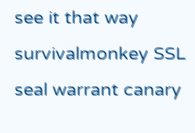see it that way
survivalmonkey SSL seal warrant canary